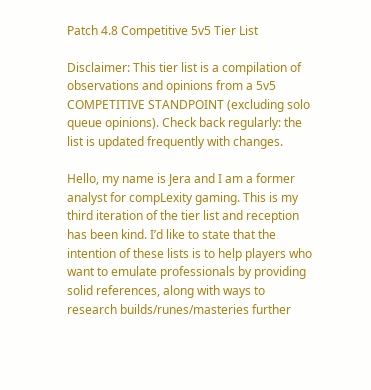Patch 4.8 Competitive 5v5 Tier List

Disclaimer: This tier list is a compilation of observations and opinions from a 5v5 COMPETITIVE STANDPOINT (excluding solo queue opinions). Check back regularly: the list is updated frequently with changes.

Hello, my name is Jera and I am a former analyst for compLexity gaming. This is my third iteration of the tier list and reception has been kind. I’d like to state that the intention of these lists is to help players who want to emulate professionals by providing solid references, along with ways to research builds/runes/masteries further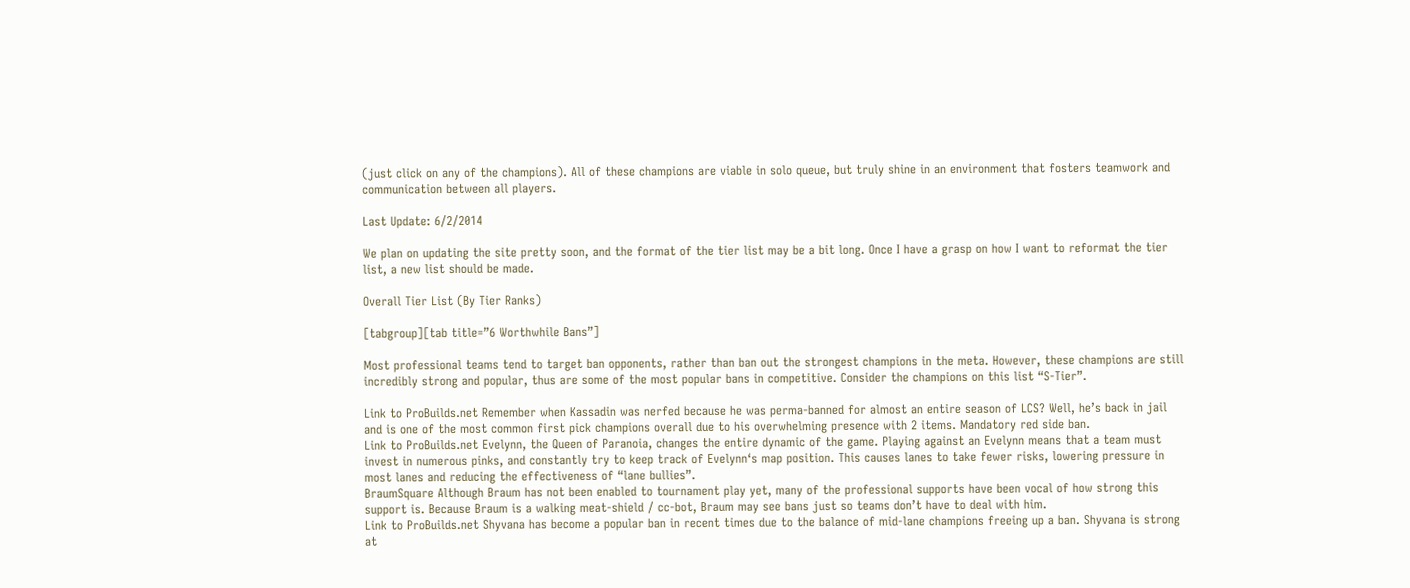(just click on any of the champions). All of these champions are viable in solo queue, but truly shine in an environment that fosters teamwork and communication between all players.

Last Update: 6/2/2014

We plan on updating the site pretty soon, and the format of the tier list may be a bit long. Once I have a grasp on how I want to reformat the tier list, a new list should be made.

Overall Tier List (By Tier Ranks)

[tabgroup][tab title=”6 Worthwhile Bans”]

Most professional teams tend to target ban opponents, rather than ban out the strongest champions in the meta. However, these champions are still incredibly strong and popular, thus are some of the most popular bans in competitive. Consider the champions on this list “S-Tier”.

Link to ProBuilds.net Remember when Kassadin was nerfed because he was perma-banned for almost an entire season of LCS? Well, he’s back in jail and is one of the most common first pick champions overall due to his overwhelming presence with 2 items. Mandatory red side ban.
Link to ProBuilds.net Evelynn, the Queen of Paranoia, changes the entire dynamic of the game. Playing against an Evelynn means that a team must invest in numerous pinks, and constantly try to keep track of Evelynn‘s map position. This causes lanes to take fewer risks, lowering pressure in most lanes and reducing the effectiveness of “lane bullies”.
BraumSquare Although Braum has not been enabled to tournament play yet, many of the professional supports have been vocal of how strong this support is. Because Braum is a walking meat-shield / cc-bot, Braum may see bans just so teams don’t have to deal with him.
Link to ProBuilds.net Shyvana has become a popular ban in recent times due to the balance of mid-lane champions freeing up a ban. Shyvana is strong at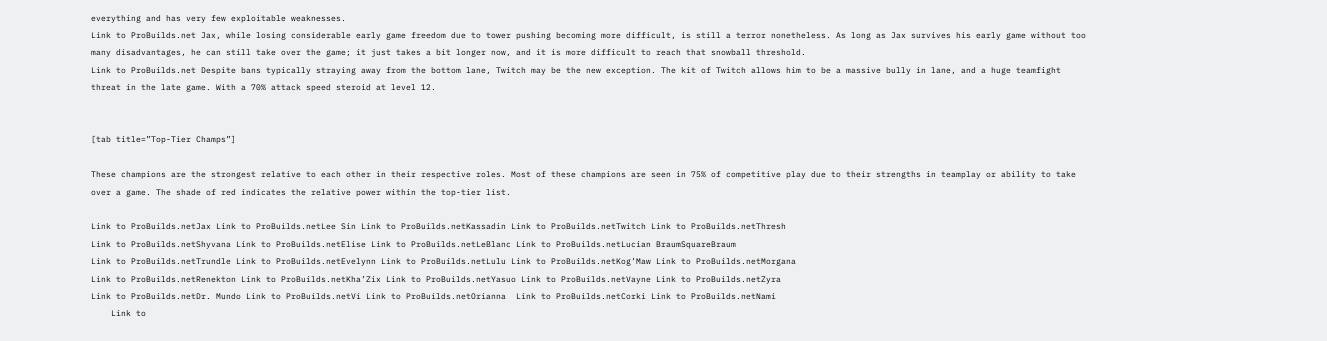everything and has very few exploitable weaknesses.
Link to ProBuilds.net Jax, while losing considerable early game freedom due to tower pushing becoming more difficult, is still a terror nonetheless. As long as Jax survives his early game without too many disadvantages, he can still take over the game; it just takes a bit longer now, and it is more difficult to reach that snowball threshold.
Link to ProBuilds.net Despite bans typically straying away from the bottom lane, Twitch may be the new exception. The kit of Twitch allows him to be a massive bully in lane, and a huge teamfight threat in the late game. With a 70% attack speed steroid at level 12.


[tab title=”Top-Tier Champs”]

These champions are the strongest relative to each other in their respective roles. Most of these champions are seen in 75% of competitive play due to their strengths in teamplay or ability to take over a game. The shade of red indicates the relative power within the top-tier list.

Link to ProBuilds.netJax Link to ProBuilds.netLee Sin Link to ProBuilds.netKassadin Link to ProBuilds.netTwitch Link to ProBuilds.netThresh
Link to ProBuilds.netShyvana Link to ProBuilds.netElise Link to ProBuilds.netLeBlanc Link to ProBuilds.netLucian BraumSquareBraum
Link to ProBuilds.netTrundle Link to ProBuilds.netEvelynn Link to ProBuilds.netLulu Link to ProBuilds.netKog’Maw Link to ProBuilds.netMorgana
Link to ProBuilds.netRenekton Link to ProBuilds.netKha’Zix Link to ProBuilds.netYasuo Link to ProBuilds.netVayne Link to ProBuilds.netZyra
Link to ProBuilds.netDr. Mundo Link to ProBuilds.netVi Link to ProBuilds.netOrianna  Link to ProBuilds.netCorki Link to ProBuilds.netNami
    Link to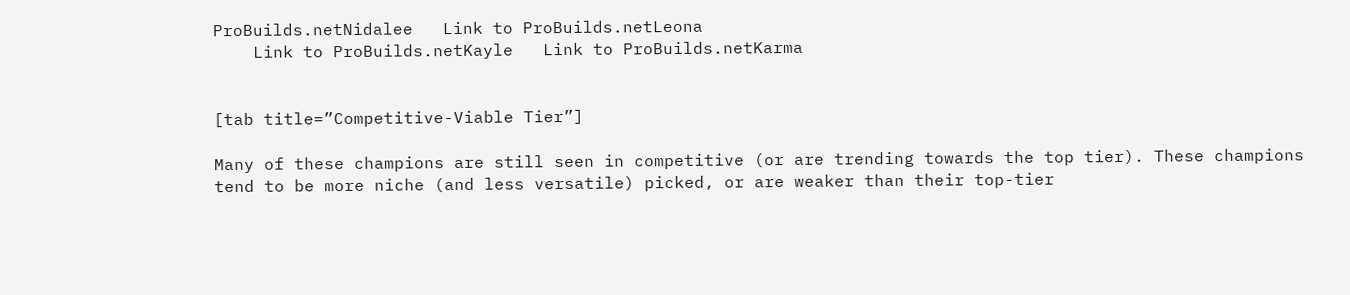ProBuilds.netNidalee   Link to ProBuilds.netLeona
    Link to ProBuilds.netKayle   Link to ProBuilds.netKarma


[tab title=”Competitive-Viable Tier”]

Many of these champions are still seen in competitive (or are trending towards the top tier). These champions tend to be more niche (and less versatile) picked, or are weaker than their top-tier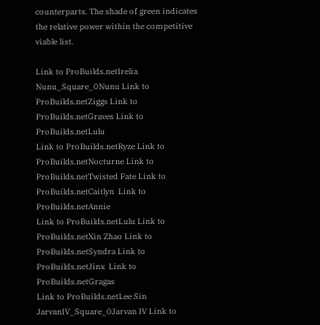counterparts. The shade of green indicates the relative power within the competitive viable list.

Link to ProBuilds.netIrelia Nunu_Square_0Nunu Link to ProBuilds.netZiggs Link to ProBuilds.netGraves Link to ProBuilds.netLulu
Link to ProBuilds.netRyze Link to ProBuilds.netNocturne Link to ProBuilds.netTwisted Fate Link to ProBuilds.netCaitlyn  Link to ProBuilds.netAnnie
Link to ProBuilds.netLulu Link to ProBuilds.netXin Zhao Link to ProBuilds.netSyndra Link to ProBuilds.netJinx  Link to ProBuilds.netGragas
Link to ProBuilds.netLee Sin JarvanIV_Square_0Jarvan IV Link to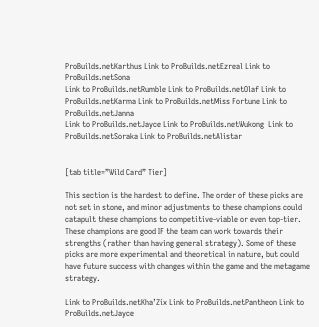ProBuilds.netKarthus Link to ProBuilds.netEzreal Link to ProBuilds.netSona
Link to ProBuilds.netRumble Link to ProBuilds.netOlaf Link to ProBuilds.netKarma Link to ProBuilds.netMiss Fortune Link to ProBuilds.netJanna
Link to ProBuilds.netJayce Link to ProBuilds.netWukong  Link to ProBuilds.netSoraka Link to ProBuilds.netAlistar


[tab title=”Wild Card” Tier]

This section is the hardest to define. The order of these picks are not set in stone, and minor adjustments to these champions could catapult these champions to competitive-viable or even top-tier. These champions are good IF the team can work towards their strengths (rather than having general strategy). Some of these picks are more experimental and theoretical in nature, but could have future success with changes within the game and the metagame strategy.

Link to ProBuilds.netKha’Zix Link to ProBuilds.netPantheon Link to ProBuilds.netJayce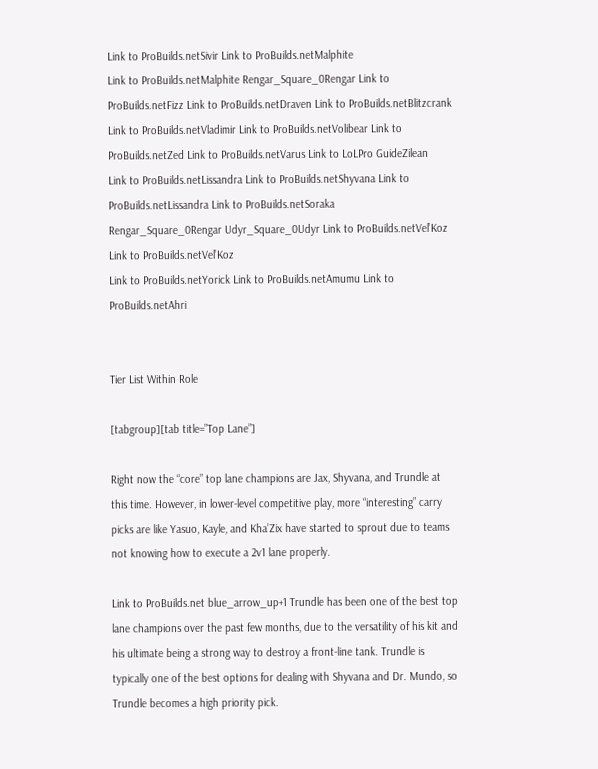Link to ProBuilds.netSivir Link to ProBuilds.netMalphite
Link to ProBuilds.netMalphite Rengar_Square_0Rengar Link to ProBuilds.netFizz Link to ProBuilds.netDraven Link to ProBuilds.netBlitzcrank
Link to ProBuilds.netVladimir Link to ProBuilds.netVolibear Link to ProBuilds.netZed Link to ProBuilds.netVarus Link to LoLPro GuideZilean
Link to ProBuilds.netLissandra Link to ProBuilds.netShyvana Link to ProBuilds.netLissandra Link to ProBuilds.netSoraka
Rengar_Square_0Rengar Udyr_Square_0Udyr Link to ProBuilds.netVel’Koz Link to ProBuilds.netVel’Koz
Link to ProBuilds.netYorick Link to ProBuilds.netAmumu Link to ProBuilds.netAhri


Tier List Within Role

[tabgroup][tab title=”Top Lane”]

Right now the “core” top lane champions are Jax, Shyvana, and Trundle at this time. However, in lower-level competitive play, more “interesting” carry picks are like Yasuo, Kayle, and Kha’Zix have started to sprout due to teams not knowing how to execute a 2v1 lane properly.

Link to ProBuilds.net blue_arrow_up+1 Trundle has been one of the best top lane champions over the past few months, due to the versatility of his kit and his ultimate being a strong way to destroy a front-line tank. Trundle is typically one of the best options for dealing with Shyvana and Dr. Mundo, so Trundle becomes a high priority pick.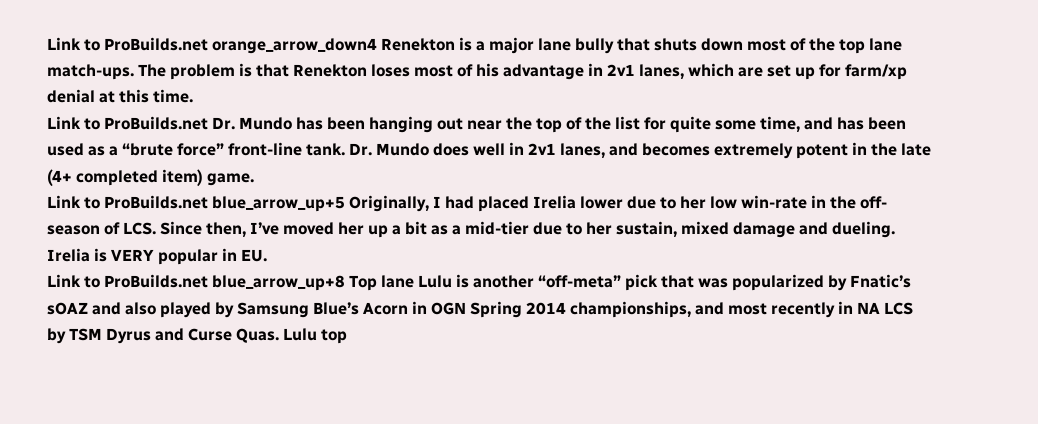Link to ProBuilds.net orange_arrow_down4 Renekton is a major lane bully that shuts down most of the top lane match-ups. The problem is that Renekton loses most of his advantage in 2v1 lanes, which are set up for farm/xp denial at this time.
Link to ProBuilds.net Dr. Mundo has been hanging out near the top of the list for quite some time, and has been used as a “brute force” front-line tank. Dr. Mundo does well in 2v1 lanes, and becomes extremely potent in the late (4+ completed item) game.
Link to ProBuilds.net blue_arrow_up+5 Originally, I had placed Irelia lower due to her low win-rate in the off-season of LCS. Since then, I’ve moved her up a bit as a mid-tier due to her sustain, mixed damage and dueling. Irelia is VERY popular in EU.
Link to ProBuilds.net blue_arrow_up+8 Top lane Lulu is another “off-meta” pick that was popularized by Fnatic’s sOAZ and also played by Samsung Blue’s Acorn in OGN Spring 2014 championships, and most recently in NA LCS by TSM Dyrus and Curse Quas. Lulu top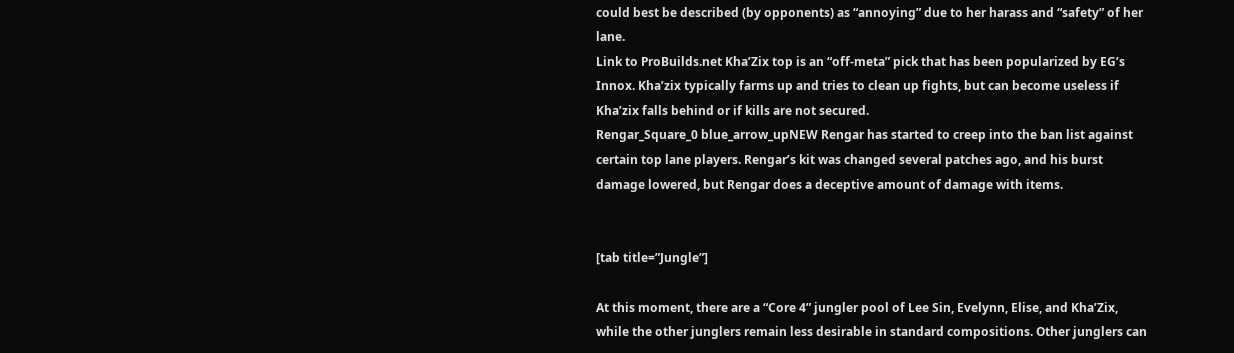could best be described (by opponents) as “annoying” due to her harass and “safety” of her lane.
Link to ProBuilds.net Kha’Zix top is an “off-meta” pick that has been popularized by EG’s Innox. Kha’zix typically farms up and tries to clean up fights, but can become useless if Kha’zix falls behind or if kills are not secured.
Rengar_Square_0 blue_arrow_upNEW Rengar has started to creep into the ban list against certain top lane players. Rengar’s kit was changed several patches ago, and his burst damage lowered, but Rengar does a deceptive amount of damage with items.


[tab title=”Jungle”]

At this moment, there are a “Core 4” jungler pool of Lee Sin, Evelynn, Elise, and Kha’Zix, while the other junglers remain less desirable in standard compositions. Other junglers can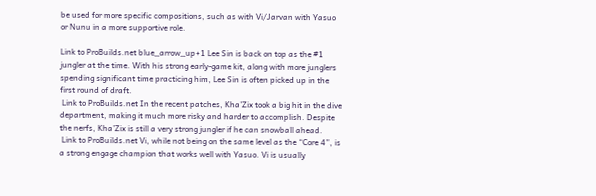be used for more specific compositions, such as with Vi/Jarvan with Yasuo or Nunu in a more supportive role.

Link to ProBuilds.net blue_arrow_up+1 Lee Sin is back on top as the #1 jungler at the time. With his strong early-game kit, along with more junglers spending significant time practicing him, Lee Sin is often picked up in the first round of draft.
 Link to ProBuilds.net In the recent patches, Kha’Zix took a big hit in the dive department, making it much more risky and harder to accomplish. Despite the nerfs, Kha’Zix is still a very strong jungler if he can snowball ahead.
 Link to ProBuilds.net Vi, while not being on the same level as the “Core 4”, is a strong engage champion that works well with Yasuo. Vi is usually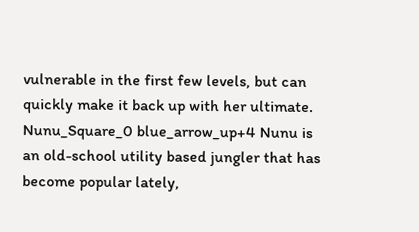vulnerable in the first few levels, but can quickly make it back up with her ultimate.
Nunu_Square_0 blue_arrow_up+4 Nunu is an old-school utility based jungler that has become popular lately,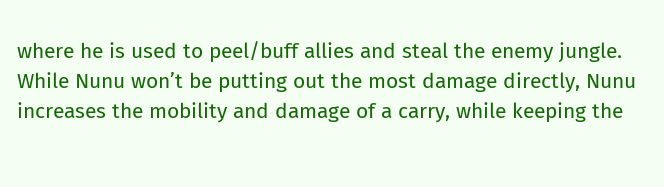where he is used to peel/buff allies and steal the enemy jungle. While Nunu won’t be putting out the most damage directly, Nunu increases the mobility and damage of a carry, while keeping the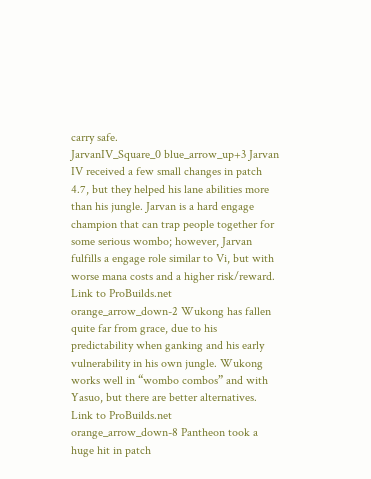carry safe.
JarvanIV_Square_0 blue_arrow_up+3 Jarvan IV received a few small changes in patch 4.7, but they helped his lane abilities more than his jungle. Jarvan is a hard engage champion that can trap people together for some serious wombo; however, Jarvan fulfills a engage role similar to Vi, but with worse mana costs and a higher risk/reward.
Link to ProBuilds.net orange_arrow_down-2 Wukong has fallen quite far from grace, due to his predictability when ganking and his early vulnerability in his own jungle. Wukong works well in “wombo combos” and with Yasuo, but there are better alternatives.
Link to ProBuilds.net orange_arrow_down-8 Pantheon took a huge hit in patch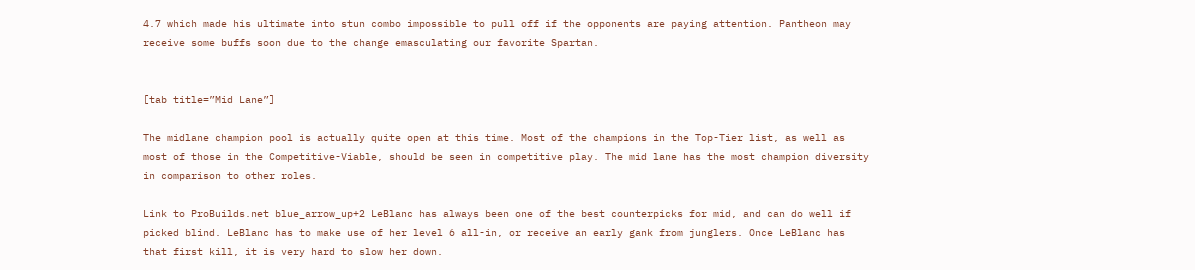4.7 which made his ultimate into stun combo impossible to pull off if the opponents are paying attention. Pantheon may receive some buffs soon due to the change emasculating our favorite Spartan.


[tab title=”Mid Lane”]

The midlane champion pool is actually quite open at this time. Most of the champions in the Top-Tier list, as well as most of those in the Competitive-Viable, should be seen in competitive play. The mid lane has the most champion diversity in comparison to other roles.

Link to ProBuilds.net blue_arrow_up+2 LeBlanc has always been one of the best counterpicks for mid, and can do well if picked blind. LeBlanc has to make use of her level 6 all-in, or receive an early gank from junglers. Once LeBlanc has that first kill, it is very hard to slow her down.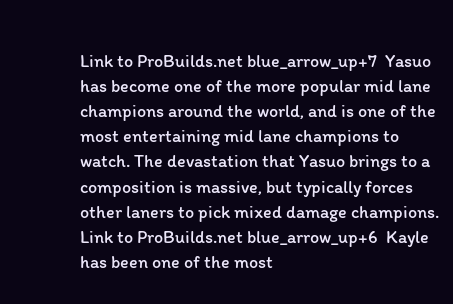Link to ProBuilds.net blue_arrow_up+7  Yasuo has become one of the more popular mid lane champions around the world, and is one of the most entertaining mid lane champions to watch. The devastation that Yasuo brings to a composition is massive, but typically forces other laners to pick mixed damage champions.
Link to ProBuilds.net blue_arrow_up+6  Kayle has been one of the most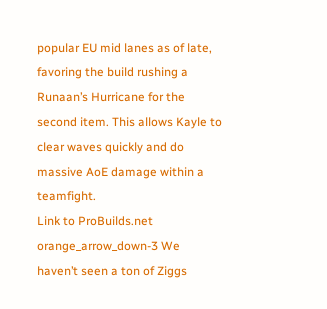popular EU mid lanes as of late, favoring the build rushing a Runaan’s Hurricane for the second item. This allows Kayle to clear waves quickly and do massive AoE damage within a teamfight.
Link to ProBuilds.net  orange_arrow_down-3 We haven’t seen a ton of Ziggs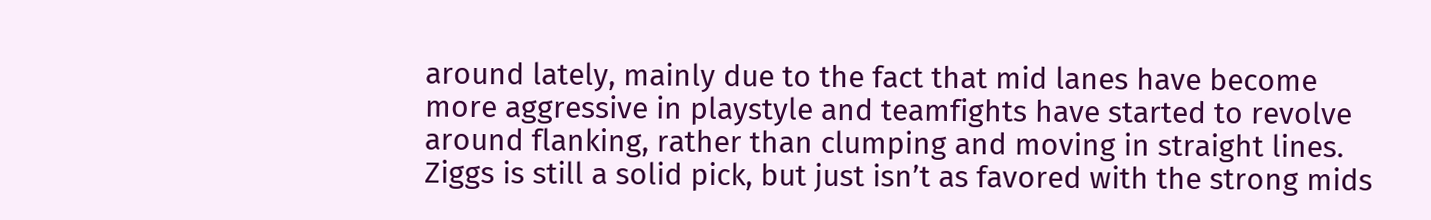around lately, mainly due to the fact that mid lanes have become more aggressive in playstyle and teamfights have started to revolve around flanking, rather than clumping and moving in straight lines. Ziggs is still a solid pick, but just isn’t as favored with the strong mids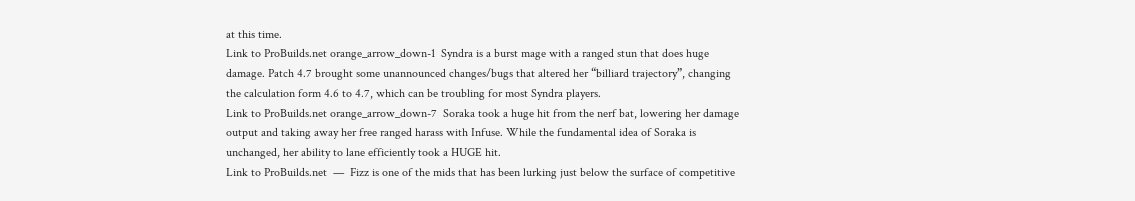at this time.
Link to ProBuilds.net orange_arrow_down-1  Syndra is a burst mage with a ranged stun that does huge damage. Patch 4.7 brought some unannounced changes/bugs that altered her “billiard trajectory”, changing the calculation form 4.6 to 4.7, which can be troubling for most Syndra players.
Link to ProBuilds.net orange_arrow_down-7  Soraka took a huge hit from the nerf bat, lowering her damage output and taking away her free ranged harass with Infuse. While the fundamental idea of Soraka is unchanged, her ability to lane efficiently took a HUGE hit.
Link to ProBuilds.net  —  Fizz is one of the mids that has been lurking just below the surface of competitive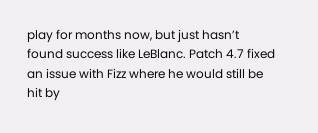play for months now, but just hasn’t found success like LeBlanc. Patch 4.7 fixed an issue with Fizz where he would still be hit by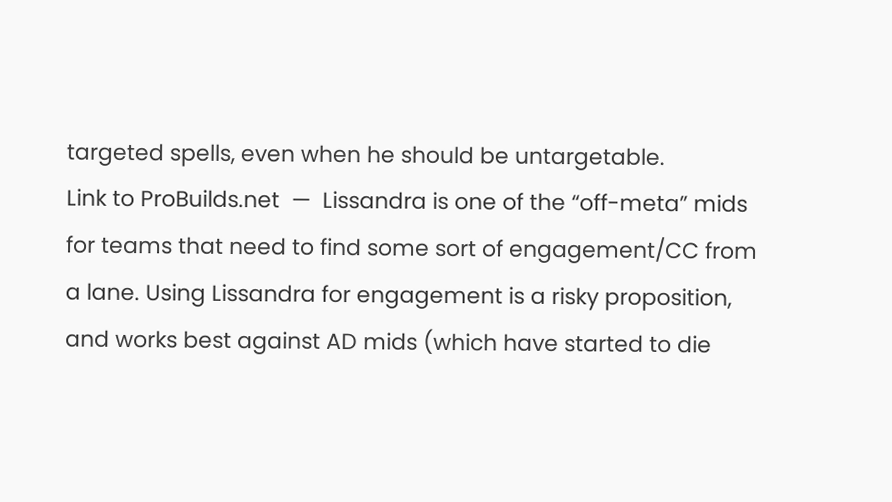targeted spells, even when he should be untargetable.
Link to ProBuilds.net  —  Lissandra is one of the “off-meta” mids for teams that need to find some sort of engagement/CC from a lane. Using Lissandra for engagement is a risky proposition, and works best against AD mids (which have started to die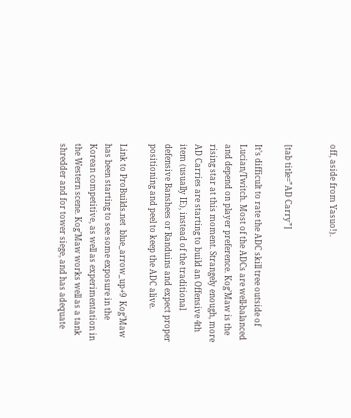off, aside from Yasuo!).


[tab title=”AD Carry”]

It’s difficult to rate the ADC skill tree outside of Lucian/Twitch. Most of the ADCs are well-balanced and depend on player preference. Kog’Maw is the rising star at this moment. Strangely enough, more AD Carries are starting to build an Offensive 4th item (usually IE), instead of the traditional defensive Banshees or Randuins and expect proper positioning and peel to keep the ADC alive.

Link to ProBuilds.net  blue_arrow_up+9  Kog’Maw has been starting to see some exposure in the Korean competitive, as well as experimentation in the Western scene. Kog’Maw works well as a tank shredder and for tower siege, and has adequate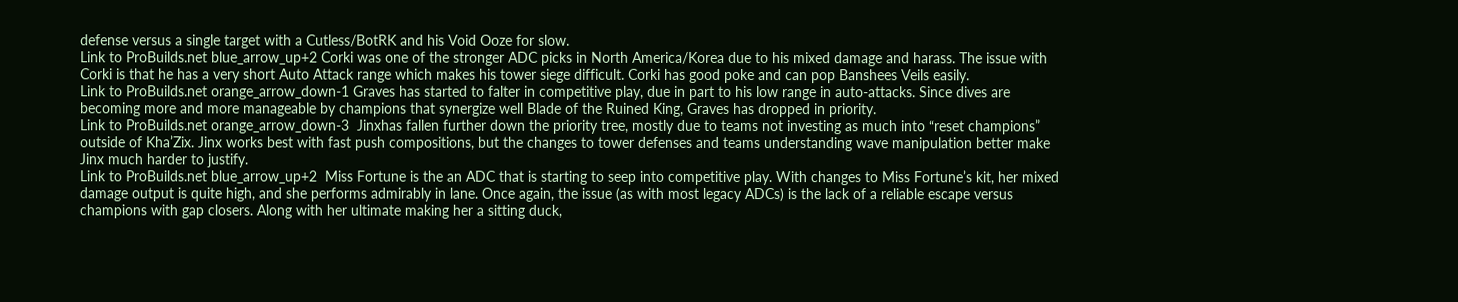defense versus a single target with a Cutless/BotRK and his Void Ooze for slow.
Link to ProBuilds.net blue_arrow_up+2 Corki was one of the stronger ADC picks in North America/Korea due to his mixed damage and harass. The issue with Corki is that he has a very short Auto Attack range which makes his tower siege difficult. Corki has good poke and can pop Banshees Veils easily.
Link to ProBuilds.net orange_arrow_down-1 Graves has started to falter in competitive play, due in part to his low range in auto-attacks. Since dives are becoming more and more manageable by champions that synergize well Blade of the Ruined King, Graves has dropped in priority.
Link to ProBuilds.net orange_arrow_down-3  Jinxhas fallen further down the priority tree, mostly due to teams not investing as much into “reset champions” outside of Kha’Zix. Jinx works best with fast push compositions, but the changes to tower defenses and teams understanding wave manipulation better make Jinx much harder to justify.
Link to ProBuilds.net blue_arrow_up+2  Miss Fortune is the an ADC that is starting to seep into competitive play. With changes to Miss Fortune’s kit, her mixed damage output is quite high, and she performs admirably in lane. Once again, the issue (as with most legacy ADCs) is the lack of a reliable escape versus champions with gap closers. Along with her ultimate making her a sitting duck,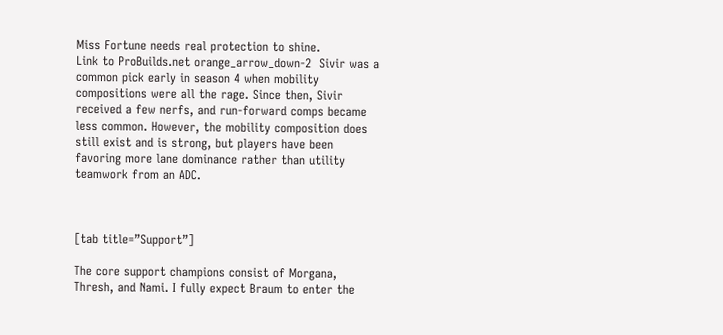Miss Fortune needs real protection to shine.
Link to ProBuilds.net orange_arrow_down-2  Sivir was a common pick early in season 4 when mobility compositions were all the rage. Since then, Sivir received a few nerfs, and run-forward comps became less common. However, the mobility composition does still exist and is strong, but players have been favoring more lane dominance rather than utility teamwork from an ADC.



[tab title=”Support”]

The core support champions consist of Morgana, Thresh, and Nami. I fully expect Braum to enter the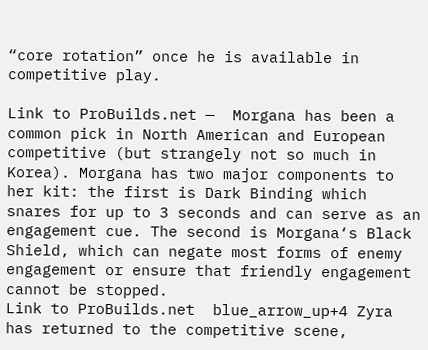“core rotation” once he is available in competitive play.

Link to ProBuilds.net —  Morgana has been a common pick in North American and European competitive (but strangely not so much in Korea). Morgana has two major components to her kit: the first is Dark Binding which snares for up to 3 seconds and can serve as an engagement cue. The second is Morgana‘s Black Shield, which can negate most forms of enemy engagement or ensure that friendly engagement cannot be stopped.
Link to ProBuilds.net  blue_arrow_up+4 Zyra has returned to the competitive scene,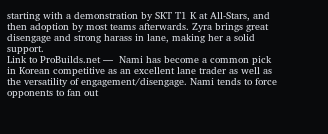starting with a demonstration by SKT T1 K at All-Stars, and then adoption by most teams afterwards. Zyra brings great disengage and strong harass in lane, making her a solid support.
Link to ProBuilds.net —  Nami has become a common pick in Korean competitive as an excellent lane trader as well as the versatility of engagement/disengage. Nami tends to force opponents to fan out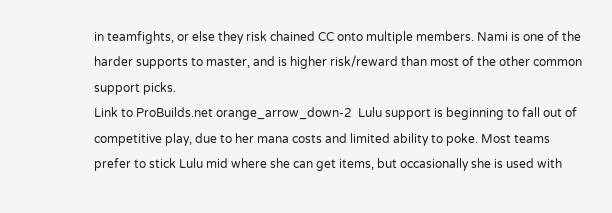in teamfights, or else they risk chained CC onto multiple members. Nami is one of the harder supports to master, and is higher risk/reward than most of the other common support picks.
Link to ProBuilds.net orange_arrow_down-2  Lulu support is beginning to fall out of competitive play, due to her mana costs and limited ability to poke. Most teams prefer to stick Lulu mid where she can get items, but occasionally she is used with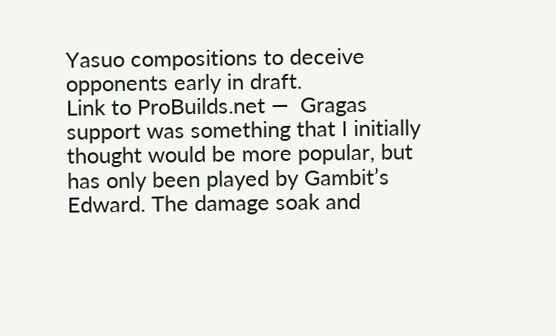Yasuo compositions to deceive opponents early in draft.
Link to ProBuilds.net —  Gragas support was something that I initially thought would be more popular, but has only been played by Gambit’s Edward. The damage soak and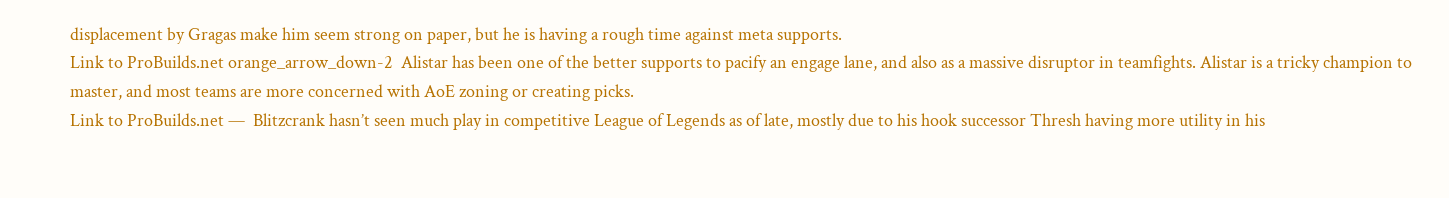displacement by Gragas make him seem strong on paper, but he is having a rough time against meta supports.
Link to ProBuilds.net orange_arrow_down-2  Alistar has been one of the better supports to pacify an engage lane, and also as a massive disruptor in teamfights. Alistar is a tricky champion to master, and most teams are more concerned with AoE zoning or creating picks.
Link to ProBuilds.net —  Blitzcrank hasn’t seen much play in competitive League of Legends as of late, mostly due to his hook successor Thresh having more utility in his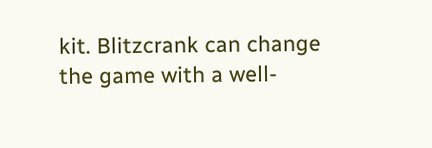kit. Blitzcrank can change the game with a well-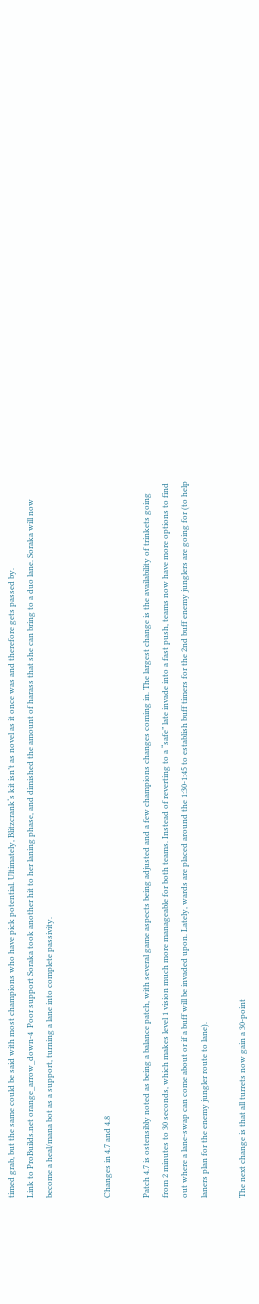timed grab, but the same could be said with most champions who have pick potential. Ultimately, Blitzcrank‘s kit isn’t as novel as it once was and therefore gets passed by.
Link to ProBuilds.net orange_arrow_down-4  Poor support Soraka took another hit to her laning phase, and dimished the amount of harass that she can bring to a duo lane. Soraka will now become a heal/mana bot as a support, turning a lane into complete passivity.


Changes in 4.7 and 4.8

Patch 4.7 is ostensibly noted as being a balance patch, with several game aspects being adjusted and a few champions changes coming in. The largest change is the availability of trinkets going from 2 minutes to 30 seconds, which makes level 1 vision much more manageable for both teams. Instead of reverting to a “safe” late invade into a fast push, teams now have more options to find out where a lane-swap can come about or if a buff will be invaded upon. Lately, wards are placed around the 1:30-1:45 to establish buff timers for the 2nd buff enemy junglers are going for (to help laners plan for the enemy jungler route to lane).

The next change is that all turrets now gain a 30-point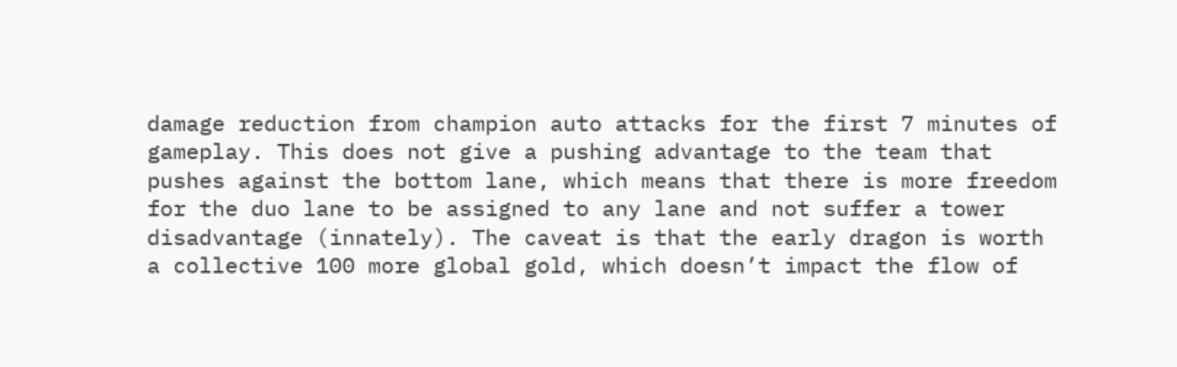damage reduction from champion auto attacks for the first 7 minutes of gameplay. This does not give a pushing advantage to the team that pushes against the bottom lane, which means that there is more freedom for the duo lane to be assigned to any lane and not suffer a tower disadvantage (innately). The caveat is that the early dragon is worth a collective 100 more global gold, which doesn’t impact the flow of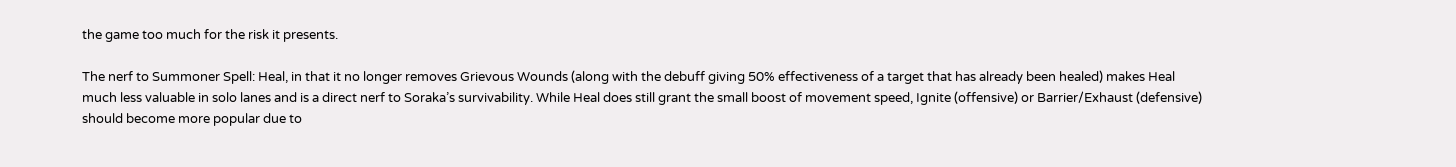the game too much for the risk it presents.

The nerf to Summoner Spell: Heal, in that it no longer removes Grievous Wounds (along with the debuff giving 50% effectiveness of a target that has already been healed) makes Heal much less valuable in solo lanes and is a direct nerf to Soraka’s survivability. While Heal does still grant the small boost of movement speed, Ignite (offensive) or Barrier/Exhaust (defensive) should become more popular due to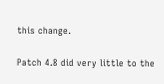this change.

Patch 4.8 did very little to the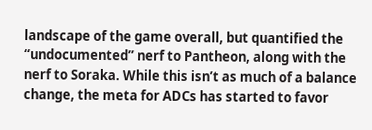landscape of the game overall, but quantified the “undocumented” nerf to Pantheon, along with the nerf to Soraka. While this isn’t as much of a balance change, the meta for ADCs has started to favor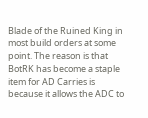Blade of the Ruined King in most build orders at some point. The reason is that BotRK has become a staple item for AD Carries is because it allows the ADC to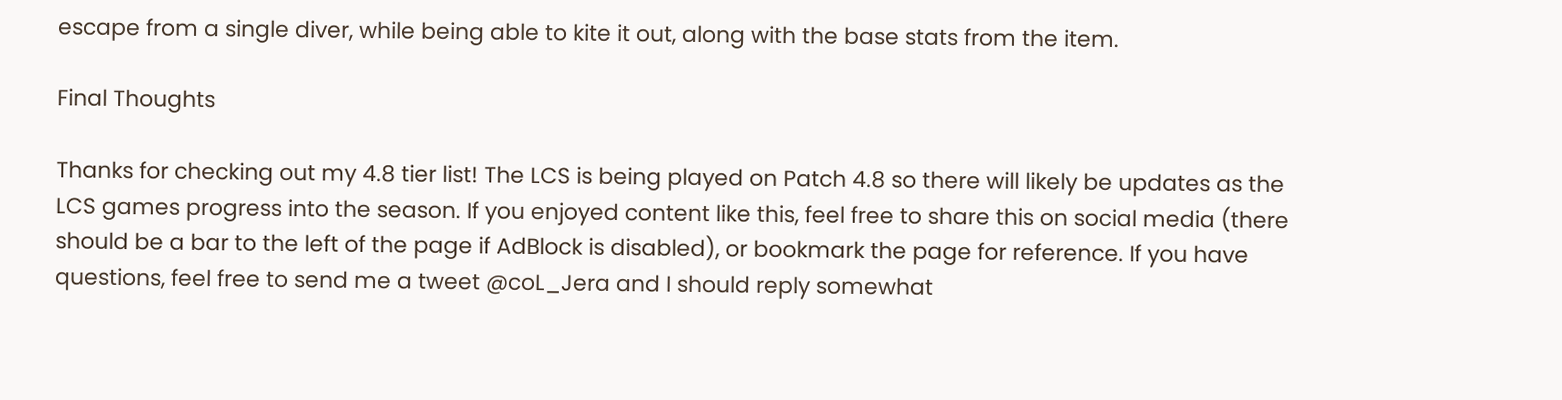escape from a single diver, while being able to kite it out, along with the base stats from the item.

Final Thoughts

Thanks for checking out my 4.8 tier list! The LCS is being played on Patch 4.8 so there will likely be updates as the LCS games progress into the season. If you enjoyed content like this, feel free to share this on social media (there should be a bar to the left of the page if AdBlock is disabled), or bookmark the page for reference. If you have questions, feel free to send me a tweet @coL_Jera and I should reply somewhat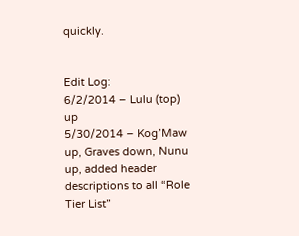quickly.


Edit Log:
6/2/2014 – Lulu (top) up
5/30/2014 – Kog’Maw up, Graves down, Nunu up, added header descriptions to all “Role Tier List”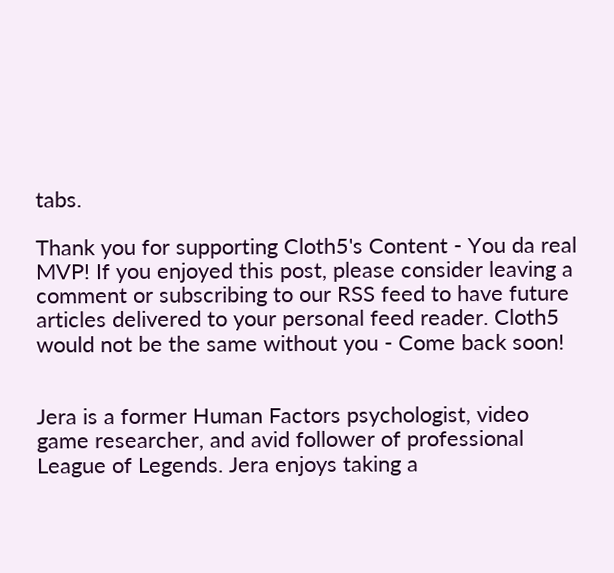tabs.

Thank you for supporting Cloth5's Content - You da real MVP! If you enjoyed this post, please consider leaving a comment or subscribing to our RSS feed to have future articles delivered to your personal feed reader. Cloth5 would not be the same without you - Come back soon!


Jera is a former Human Factors psychologist, video game researcher, and avid follower of professional League of Legends. Jera enjoys taking a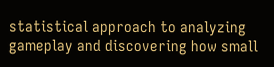statistical approach to analyzing gameplay and discovering how small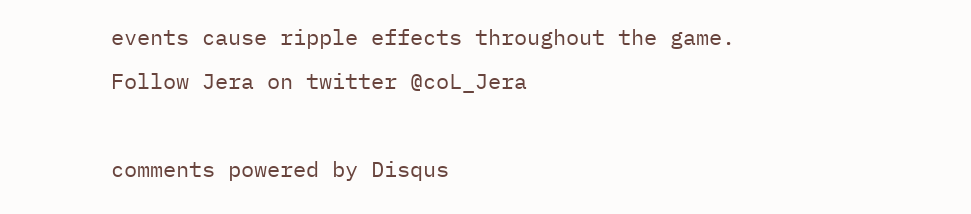events cause ripple effects throughout the game. Follow Jera on twitter @coL_Jera

comments powered by Disqus